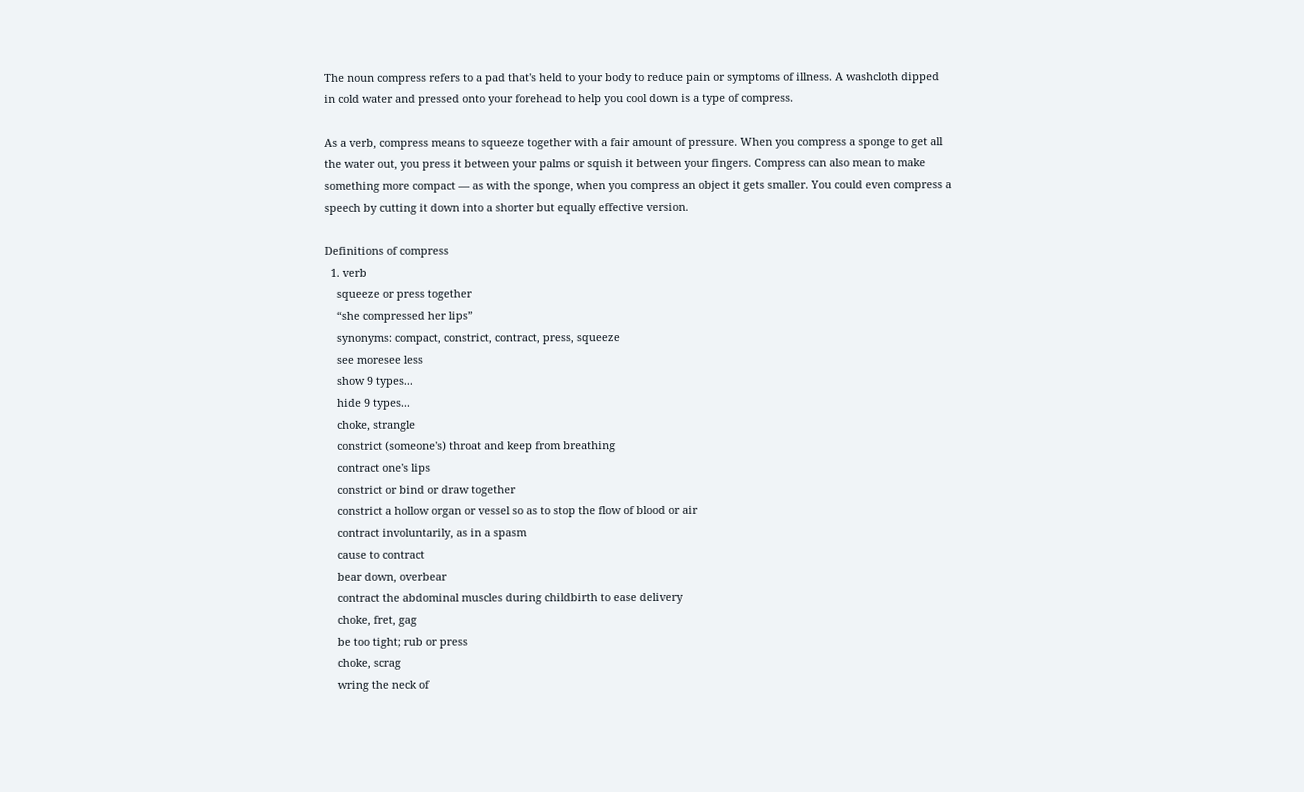The noun compress refers to a pad that's held to your body to reduce pain or symptoms of illness. A washcloth dipped in cold water and pressed onto your forehead to help you cool down is a type of compress.

As a verb, compress means to squeeze together with a fair amount of pressure. When you compress a sponge to get all the water out, you press it between your palms or squish it between your fingers. Compress can also mean to make something more compact — as with the sponge, when you compress an object it gets smaller. You could even compress a speech by cutting it down into a shorter but equally effective version.

Definitions of compress
  1. verb
    squeeze or press together
    “she compressed her lips”
    synonyms: compact, constrict, contract, press, squeeze
    see moresee less
    show 9 types...
    hide 9 types...
    choke, strangle
    constrict (someone's) throat and keep from breathing
    contract one's lips
    constrict or bind or draw together
    constrict a hollow organ or vessel so as to stop the flow of blood or air
    contract involuntarily, as in a spasm
    cause to contract
    bear down, overbear
    contract the abdominal muscles during childbirth to ease delivery
    choke, fret, gag
    be too tight; rub or press
    choke, scrag
    wring the neck of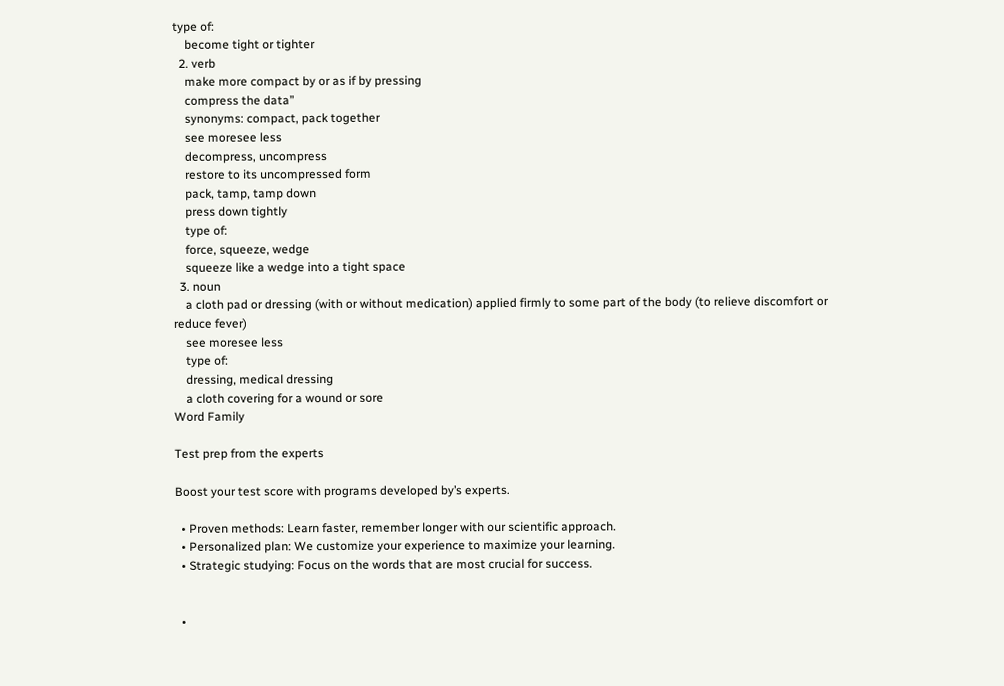type of:
    become tight or tighter
  2. verb
    make more compact by or as if by pressing
    compress the data”
    synonyms: compact, pack together
    see moresee less
    decompress, uncompress
    restore to its uncompressed form
    pack, tamp, tamp down
    press down tightly
    type of:
    force, squeeze, wedge
    squeeze like a wedge into a tight space
  3. noun
    a cloth pad or dressing (with or without medication) applied firmly to some part of the body (to relieve discomfort or reduce fever)
    see moresee less
    type of:
    dressing, medical dressing
    a cloth covering for a wound or sore
Word Family

Test prep from the experts

Boost your test score with programs developed by’s experts.

  • Proven methods: Learn faster, remember longer with our scientific approach.
  • Personalized plan: We customize your experience to maximize your learning.
  • Strategic studying: Focus on the words that are most crucial for success.


  •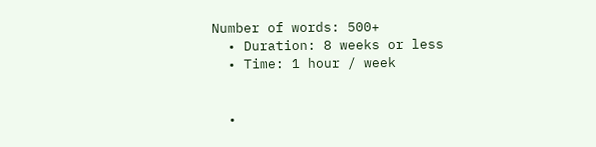Number of words: 500+
  • Duration: 8 weeks or less
  • Time: 1 hour / week


  •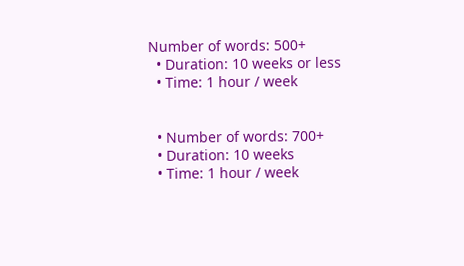Number of words: 500+
  • Duration: 10 weeks or less
  • Time: 1 hour / week


  • Number of words: 700+
  • Duration: 10 weeks
  • Time: 1 hour / week